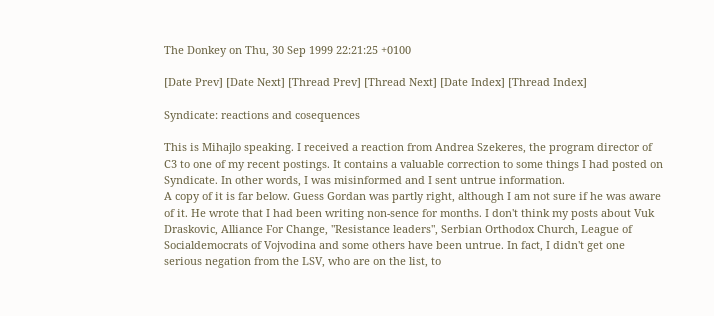The Donkey on Thu, 30 Sep 1999 22:21:25 +0100

[Date Prev] [Date Next] [Thread Prev] [Thread Next] [Date Index] [Thread Index]

Syndicate: reactions and cosequences

This is Mihajlo speaking. I received a reaction from Andrea Szekeres, the program director of C3 to one of my recent postings. It contains a valuable correction to some things I had posted on Syndicate. In other words, I was misinformed and I sent untrue information.
A copy of it is far below. Guess Gordan was partly right, although I am not sure if he was aware of it. He wrote that I had been writing non-sence for months. I don't think my posts about Vuk Draskovic, Alliance For Change, "Resistance leaders", Serbian Orthodox Church, League of Socialdemocrats of Vojvodina and some others have been untrue. In fact, I didn't get one serious negation from the LSV, who are on the list, to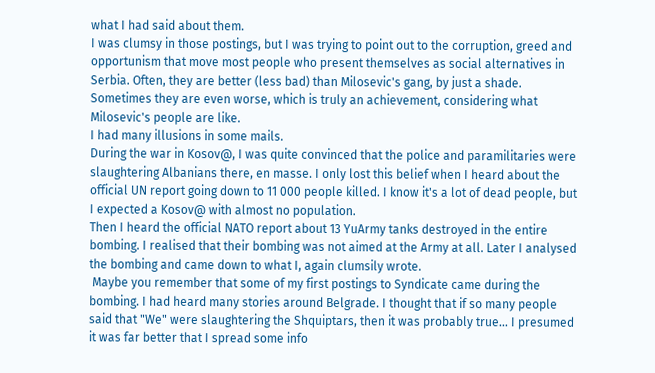what I had said about them.
I was clumsy in those postings, but I was trying to point out to the corruption, greed and opportunism that move most people who present themselves as social alternatives in Serbia. Often, they are better (less bad) than Milosevic's gang, by just a shade. Sometimes they are even worse, which is truly an achievement, considering what Milosevic's people are like.
I had many illusions in some mails.
During the war in Kosov@, I was quite convinced that the police and paramilitaries were slaughtering Albanians there, en masse. I only lost this belief when I heard about the official UN report going down to 11 000 people killed. I know it's a lot of dead people, but I expected a Kosov@ with almost no population.
Then I heard the official NATO report about 13 YuArmy tanks destroyed in the entire bombing. I realised that their bombing was not aimed at the Army at all. Later I analysed the bombing and came down to what I, again clumsily wrote.
 Maybe you remember that some of my first postings to Syndicate came during the bombing. I had heard many stories around Belgrade. I thought that if so many people said that "We" were slaughtering the Shquiptars, then it was probably true... I presumed it was far better that I spread some info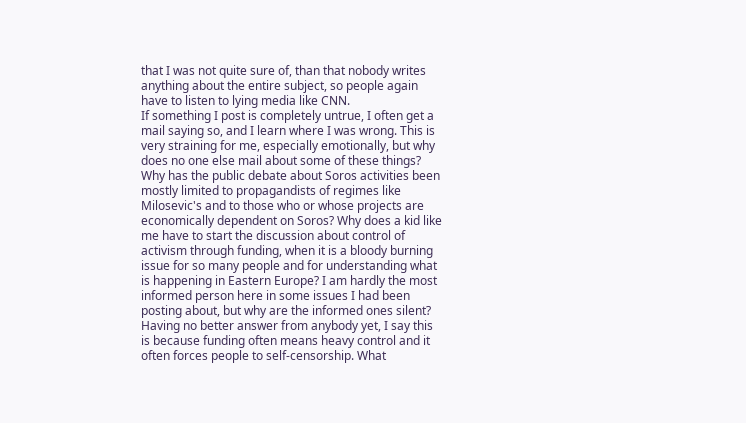that I was not quite sure of, than that nobody writes anything about the entire subject, so people again have to listen to lying media like CNN.
If something I post is completely untrue, I often get a mail saying so, and I learn where I was wrong. This is very straining for me, especially emotionally, but why does no one else mail about some of these things?
Why has the public debate about Soros activities been mostly limited to propagandists of regimes like Milosevic's and to those who or whose projects are economically dependent on Soros? Why does a kid like me have to start the discussion about control of activism through funding, when it is a bloody burning issue for so many people and for understanding what is happening in Eastern Europe? I am hardly the most informed person here in some issues I had been posting about, but why are the informed ones silent? Having no better answer from anybody yet, I say this is because funding often means heavy control and it often forces people to self-censorship. What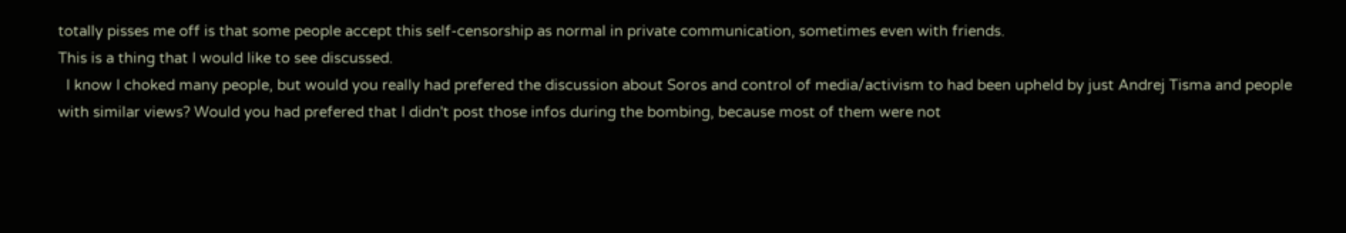totally pisses me off is that some people accept this self-censorship as normal in private communication, sometimes even with friends.
This is a thing that I would like to see discussed.
  I know I choked many people, but would you really had prefered the discussion about Soros and control of media/activism to had been upheld by just Andrej Tisma and people with similar views? Would you had prefered that I didn't post those infos during the bombing, because most of them were not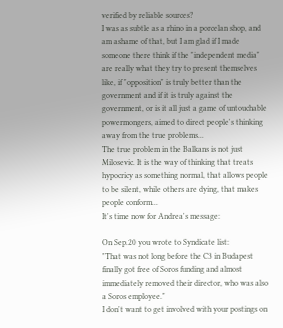verified by reliable sources?
I was as subtle as a rhino in a porcelan shop, and am ashame of that, but I am glad if I made someone there think if the "independent media" are really what they try to present themselves like, if "opposition" is truly better than the government and if it is truly against the government, or is it all just a game of untouchable powermongers, aimed to direct people's thinking away from the true problems...
The true problem in the Balkans is not just Milosevic. It is the way of thinking that treats hypocricy as something normal, that allows people to be silent, while others are dying, that makes people conform...
It's time now for Andrea's message:

On Sep.20 you wrote to Syndicate list:
"That was not long before the C3 in Budapest finally got free of Soros funding and almost immediately removed their director, who was also a Soros employee."
I don't want to get involved with your postings on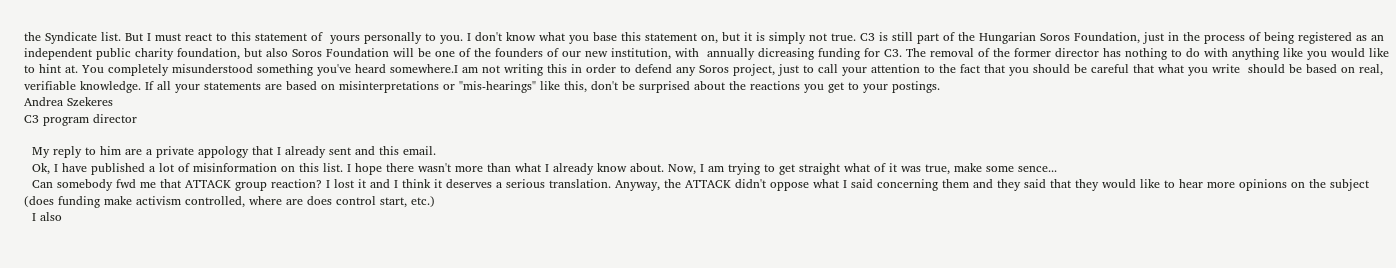the Syndicate list. But I must react to this statement of  yours personally to you. I don't know what you base this statement on, but it is simply not true. C3 is still part of the Hungarian Soros Foundation, just in the process of being registered as an independent public charity foundation, but also Soros Foundation will be one of the founders of our new institution, with  annually dicreasing funding for C3. The removal of the former director has nothing to do with anything like you would like to hint at. You completely misunderstood something you've heard somewhere.I am not writing this in order to defend any Soros project, just to call your attention to the fact that you should be careful that what you write  should be based on real, verifiable knowledge. If all your statements are based on misinterpretations or "mis-hearings" like this, don't be surprised about the reactions you get to your postings.
Andrea Szekeres
C3 program director

  My reply to him are a private appology that I already sent and this email.
  Ok, I have published a lot of misinformation on this list. I hope there wasn't more than what I already know about. Now, I am trying to get straight what of it was true, make some sence...
  Can somebody fwd me that ATTACK group reaction? I lost it and I think it deserves a serious translation. Anyway, the ATTACK didn't oppose what I said concerning them and they said that they would like to hear more opinions on the subject (does funding make activism controlled, where are does control start, etc.)
  I also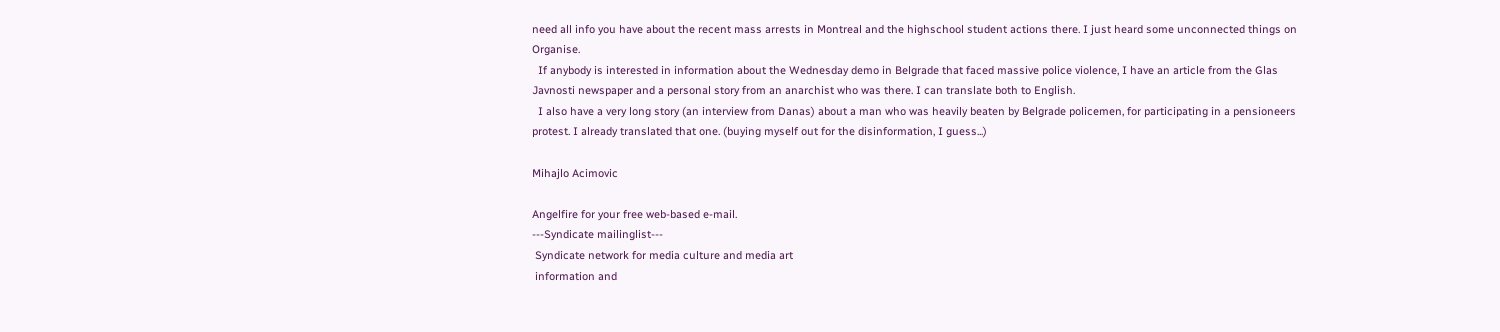need all info you have about the recent mass arrests in Montreal and the highschool student actions there. I just heard some unconnected things on Organise.
  If anybody is interested in information about the Wednesday demo in Belgrade that faced massive police violence, I have an article from the Glas Javnosti newspaper and a personal story from an anarchist who was there. I can translate both to English.
  I also have a very long story (an interview from Danas) about a man who was heavily beaten by Belgrade policemen, for participating in a pensioneers protest. I already translated that one. (buying myself out for the disinformation, I guess...)

Mihajlo Acimovic

Angelfire for your free web-based e-mail.
---Syndicate mailinglist---
 Syndicate network for media culture and media art
 information and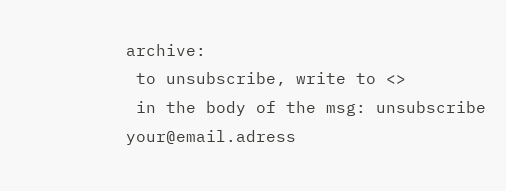archive:
 to unsubscribe, write to <>
 in the body of the msg: unsubscribe your@email.adress